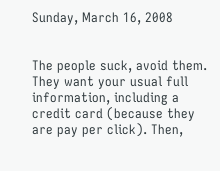Sunday, March 16, 2008


The people suck, avoid them. They want your usual full information, including a credit card (because they are pay per click). Then,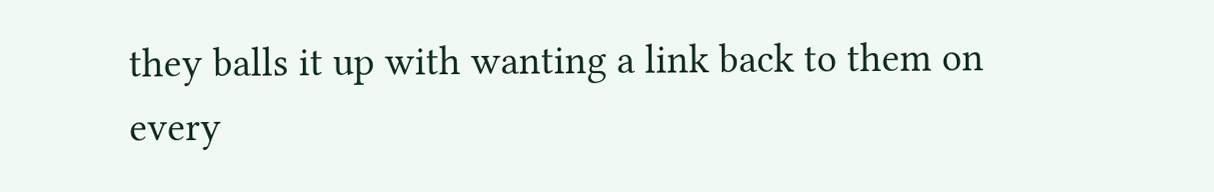they balls it up with wanting a link back to them on every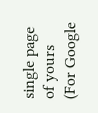single page of yours (For Google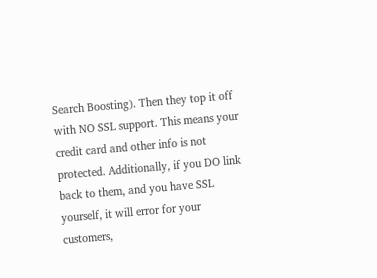Search Boosting). Then they top it off with NO SSL support. This means your credit card and other info is not protected. Additionally, if you DO link back to them, and you have SSL yourself, it will error for your customers,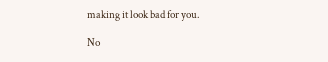making it look bad for you.

No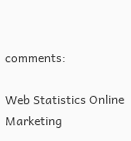comments:

Web Statistics Online Marketing